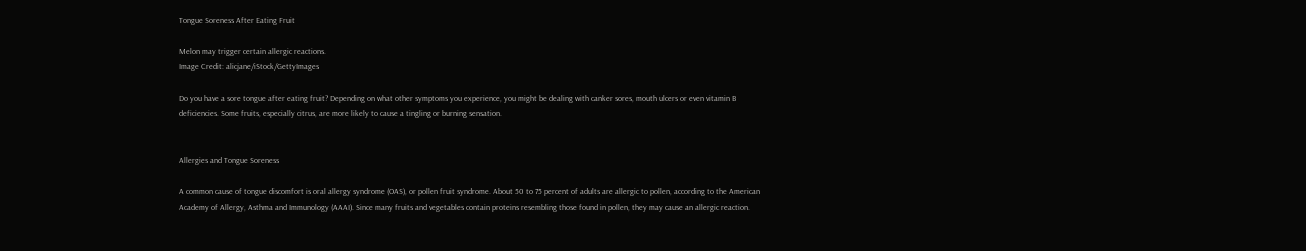Tongue Soreness After Eating Fruit

Melon may trigger certain allergic reactions.
Image Credit: alicjane/iStock/GettyImages

Do you have a sore tongue after eating fruit? Depending on what other symptoms you experience, you might be dealing with canker sores, mouth ulcers or even vitamin B deficiencies. Some fruits, especially citrus, are more likely to cause a tingling or burning sensation.


Allergies and Tongue Soreness

A common cause of tongue discomfort is oral allergy syndrome (OAS), or pollen fruit syndrome. About 50 to 75 percent of adults are allergic to pollen, according to the American Academy of Allergy, Asthma and Immunology (AAAI). Since many fruits and vegetables contain proteins resembling those found in pollen, they may cause an allergic reaction.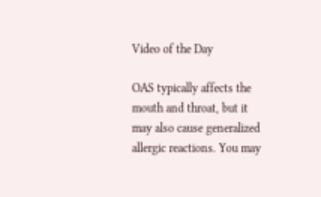Video of the Day

OAS typically affects the mouth and throat, but it may also cause generalized allergic reactions. You may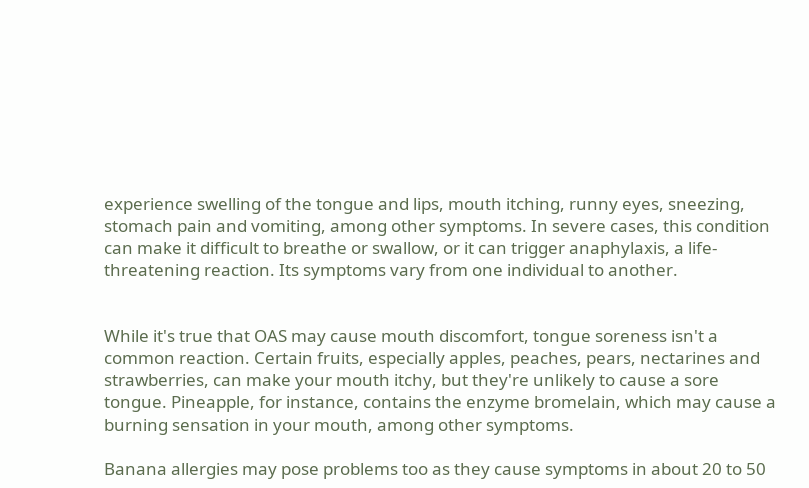experience swelling of the tongue and lips, mouth itching, runny eyes, sneezing, stomach pain and vomiting, among other symptoms. In severe cases, this condition can make it difficult to breathe or swallow, or it can trigger anaphylaxis, a life-threatening reaction. Its symptoms vary from one individual to another.


While it's true that OAS may cause mouth discomfort, tongue soreness isn't a common reaction. Certain fruits, especially apples, peaches, pears, nectarines and strawberries, can make your mouth itchy, but they're unlikely to cause a sore tongue. Pineapple, for instance, contains the enzyme bromelain, which may cause a burning sensation in your mouth, among other symptoms.

Banana allergies may pose problems too as they cause symptoms in about 20 to 50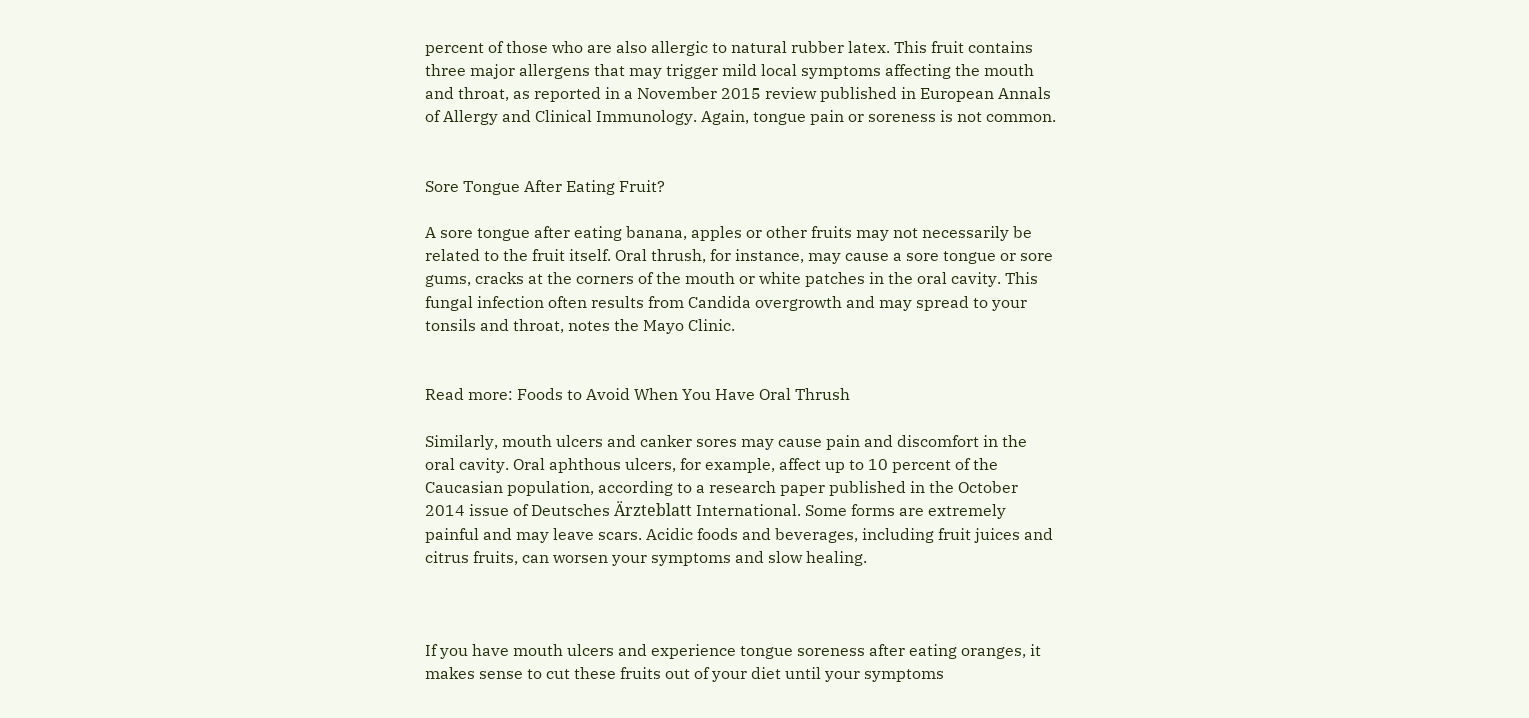percent of those who are also allergic to natural rubber latex. This fruit contains three major allergens that may trigger mild local symptoms affecting the mouth and throat, as reported in a November 2015 review published in European Annals of Allergy and Clinical Immunology. Again, tongue pain or soreness is not common.


Sore Tongue After Eating Fruit?

A sore tongue after eating banana, apples or other fruits may not necessarily be related to the fruit itself. Oral thrush, for instance, may cause a sore tongue or sore gums, cracks at the corners of the mouth or white patches in the oral cavity. This fungal infection often results from Candida overgrowth and may spread to your tonsils and throat, notes the Mayo Clinic.


Read more: Foods to Avoid When You Have Oral Thrush

Similarly, mouth ulcers and canker sores may cause pain and discomfort in the oral cavity. Oral aphthous ulcers, for example, affect up to 10 percent of the Caucasian population, according to a research paper published in the October 2014 issue of Deutsches Ärzteblatt International. Some forms are extremely painful and may leave scars. Acidic foods and beverages, including fruit juices and citrus fruits, can worsen your symptoms and slow healing.



If you have mouth ulcers and experience tongue soreness after eating oranges, it makes sense to cut these fruits out of your diet until your symptoms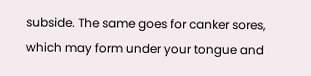subside. The same goes for canker sores, which may form under your tongue and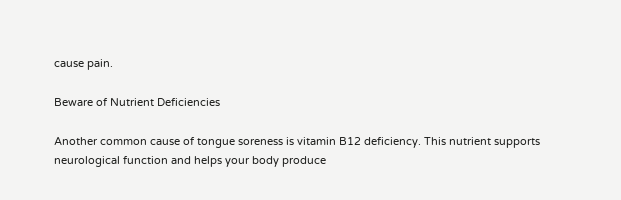cause pain.

Beware of Nutrient Deficiencies

Another common cause of tongue soreness is vitamin B12 deficiency. This nutrient supports neurological function and helps your body produce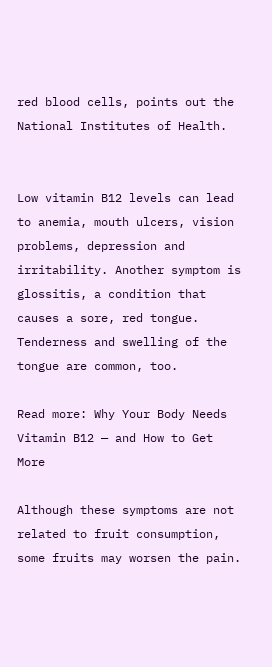red blood cells, points out the National Institutes of Health.


Low vitamin B12 levels can lead to anemia, mouth ulcers, vision problems, depression and irritability. Another symptom is glossitis, a condition that causes a sore, red tongue. Tenderness and swelling of the tongue are common, too.

Read more: Why Your Body Needs Vitamin B12 — and How to Get More

Although these symptoms are not related to fruit consumption, some fruits may worsen the pain.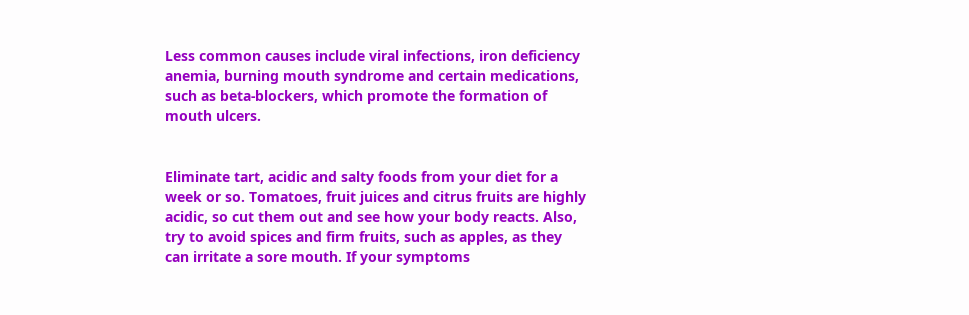Less common causes include viral infections, iron deficiency anemia, burning mouth syndrome and certain medications, such as beta-blockers, which promote the formation of mouth ulcers.


Eliminate tart, acidic and salty foods from your diet for a week or so. Tomatoes, fruit juices and citrus fruits are highly acidic, so cut them out and see how your body reacts. Also, try to avoid spices and firm fruits, such as apples, as they can irritate a sore mouth. If your symptoms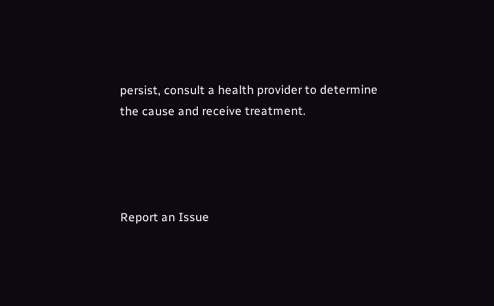persist, consult a health provider to determine the cause and receive treatment.




Report an Issue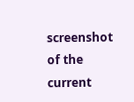screenshot of the current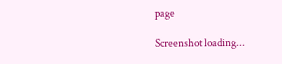page

Screenshot loading...